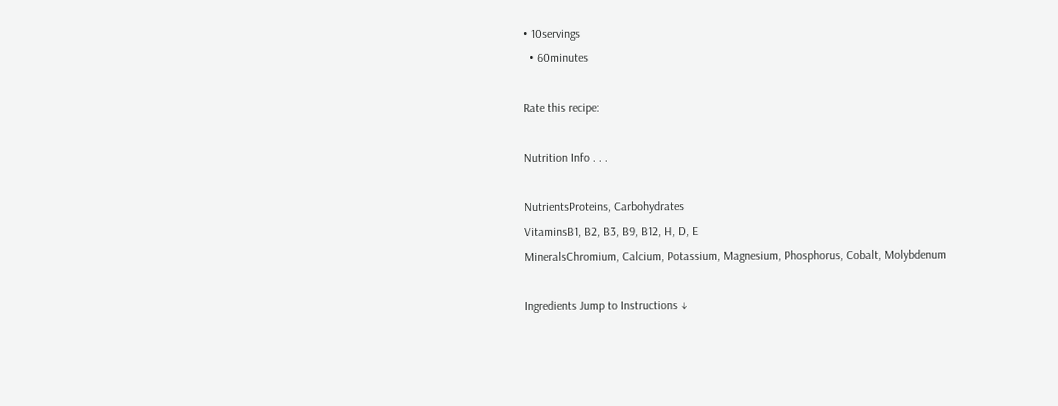• 10servings
  • 60minutes

Rate this recipe:

Nutrition Info . . .

NutrientsProteins, Carbohydrates
VitaminsB1, B2, B3, B9, B12, H, D, E
MineralsChromium, Calcium, Potassium, Magnesium, Phosphorus, Cobalt, Molybdenum

Ingredients Jump to Instructions ↓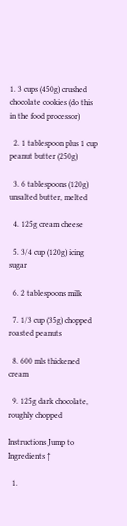1. 3 cups (450g) crushed chocolate cookies (do this in the food processor)

  2. 1 tablespoon plus 1 cup peanut butter (250g)

  3. 6 tablespoons (120g) unsalted butter, melted

  4. 125g cream cheese

  5. 3/4 cup (120g) icing sugar

  6. 2 tablespoons milk

  7. 1/3 cup (35g) chopped roasted peanuts

  8. 600 mls thickened cream

  9. 125g dark chocolate, roughly chopped

Instructions Jump to Ingredients ↑

  1.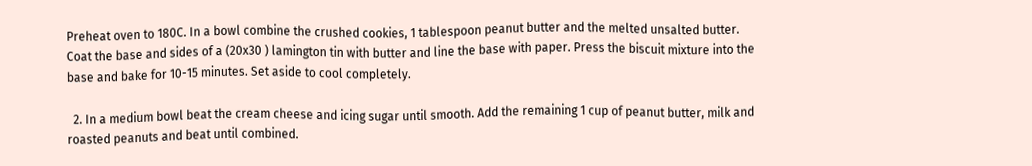Preheat oven to 180C. In a bowl combine the crushed cookies, 1 tablespoon peanut butter and the melted unsalted butter. Coat the base and sides of a (20x30 ) lamington tin with butter and line the base with paper. Press the biscuit mixture into the base and bake for 10-15 minutes. Set aside to cool completely.

  2. In a medium bowl beat the cream cheese and icing sugar until smooth. Add the remaining 1 cup of peanut butter, milk and roasted peanuts and beat until combined.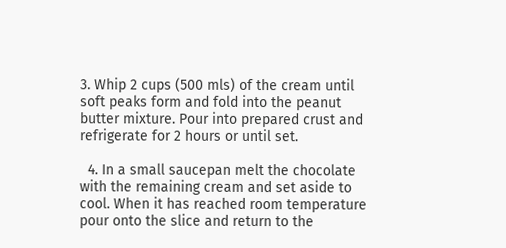3. Whip 2 cups (500 mls) of the cream until soft peaks form and fold into the peanut butter mixture. Pour into prepared crust and refrigerate for 2 hours or until set.

  4. In a small saucepan melt the chocolate with the remaining cream and set aside to cool. When it has reached room temperature pour onto the slice and return to the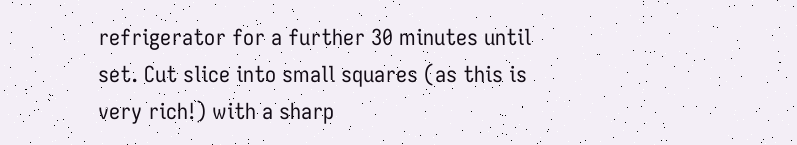refrigerator for a further 30 minutes until set. Cut slice into small squares (as this is very rich!) with a sharp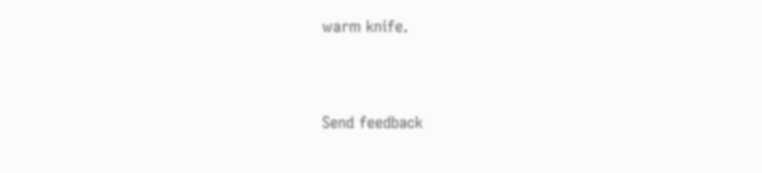warm knife.


Send feedback